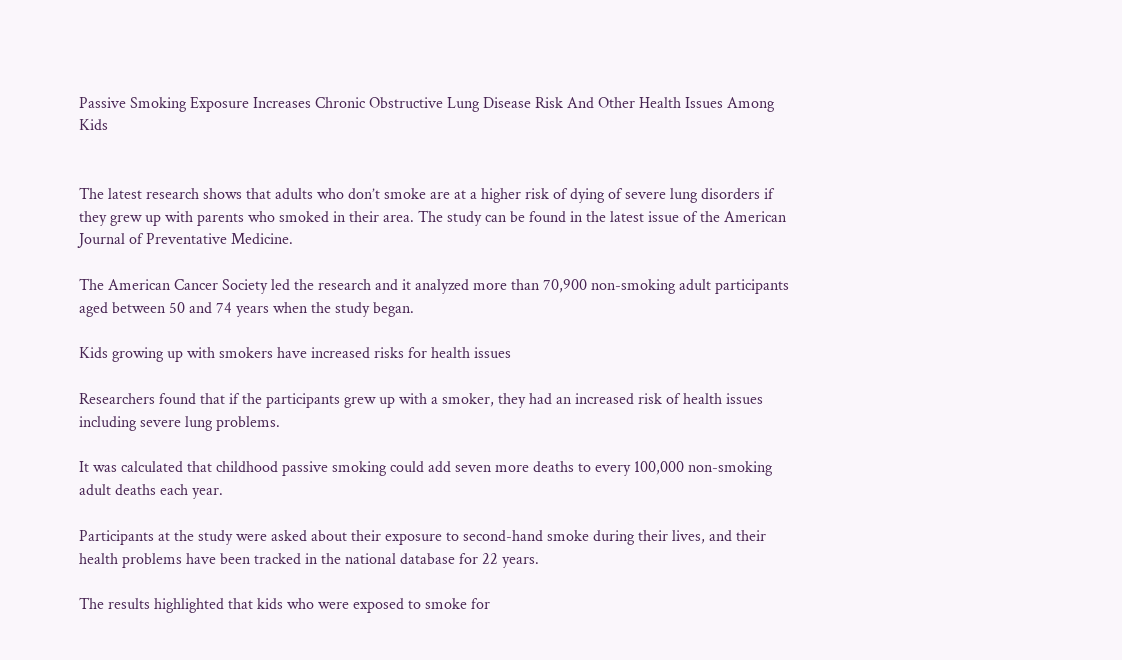Passive Smoking Exposure Increases Chronic Obstructive Lung Disease Risk And Other Health Issues Among Kids


The latest research shows that adults who don’t smoke are at a higher risk of dying of severe lung disorders if they grew up with parents who smoked in their area. The study can be found in the latest issue of the American Journal of Preventative Medicine.

The American Cancer Society led the research and it analyzed more than 70,900 non-smoking adult participants aged between 50 and 74 years when the study began.

Kids growing up with smokers have increased risks for health issues

Researchers found that if the participants grew up with a smoker, they had an increased risk of health issues including severe lung problems.

It was calculated that childhood passive smoking could add seven more deaths to every 100,000 non-smoking adult deaths each year.

Participants at the study were asked about their exposure to second-hand smoke during their lives, and their health problems have been tracked in the national database for 22 years.

The results highlighted that kids who were exposed to smoke for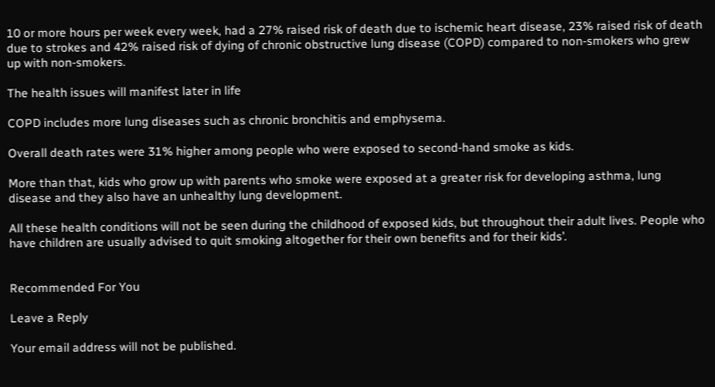10 or more hours per week every week, had a 27% raised risk of death due to ischemic heart disease, 23% raised risk of death due to strokes and 42% raised risk of dying of chronic obstructive lung disease (COPD) compared to non-smokers who grew up with non-smokers.

The health issues will manifest later in life

COPD includes more lung diseases such as chronic bronchitis and emphysema.

Overall death rates were 31% higher among people who were exposed to second-hand smoke as kids.

More than that, kids who grow up with parents who smoke were exposed at a greater risk for developing asthma, lung disease and they also have an unhealthy lung development.

All these health conditions will not be seen during the childhood of exposed kids, but throughout their adult lives. People who have children are usually advised to quit smoking altogether for their own benefits and for their kids’.


Recommended For You

Leave a Reply

Your email address will not be published.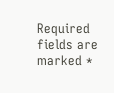Required fields are marked *